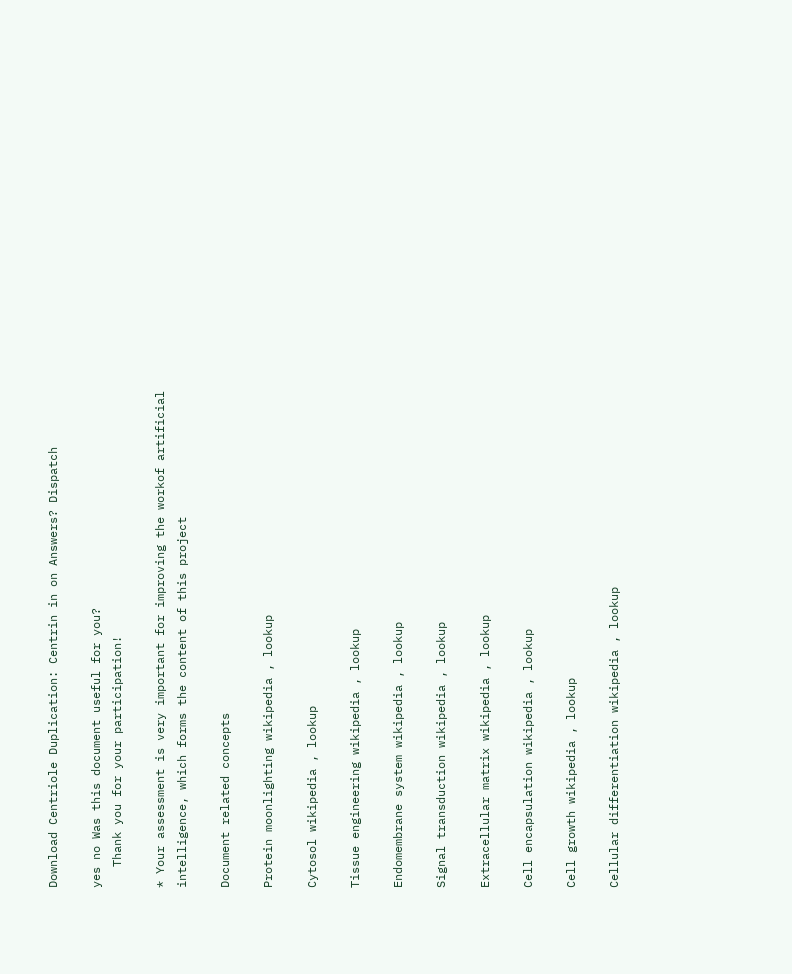Download Centriole Duplication: Centrin in on Answers? Dispatch

yes no Was this document useful for you?
   Thank you for your participation!

* Your assessment is very important for improving the workof artificial intelligence, which forms the content of this project

Document related concepts

Protein moonlighting wikipedia , lookup

Cytosol wikipedia , lookup

Tissue engineering wikipedia , lookup

Endomembrane system wikipedia , lookup

Signal transduction wikipedia , lookup

Extracellular matrix wikipedia , lookup

Cell encapsulation wikipedia , lookup

Cell growth wikipedia , lookup

Cellular differentiation wikipedia , lookup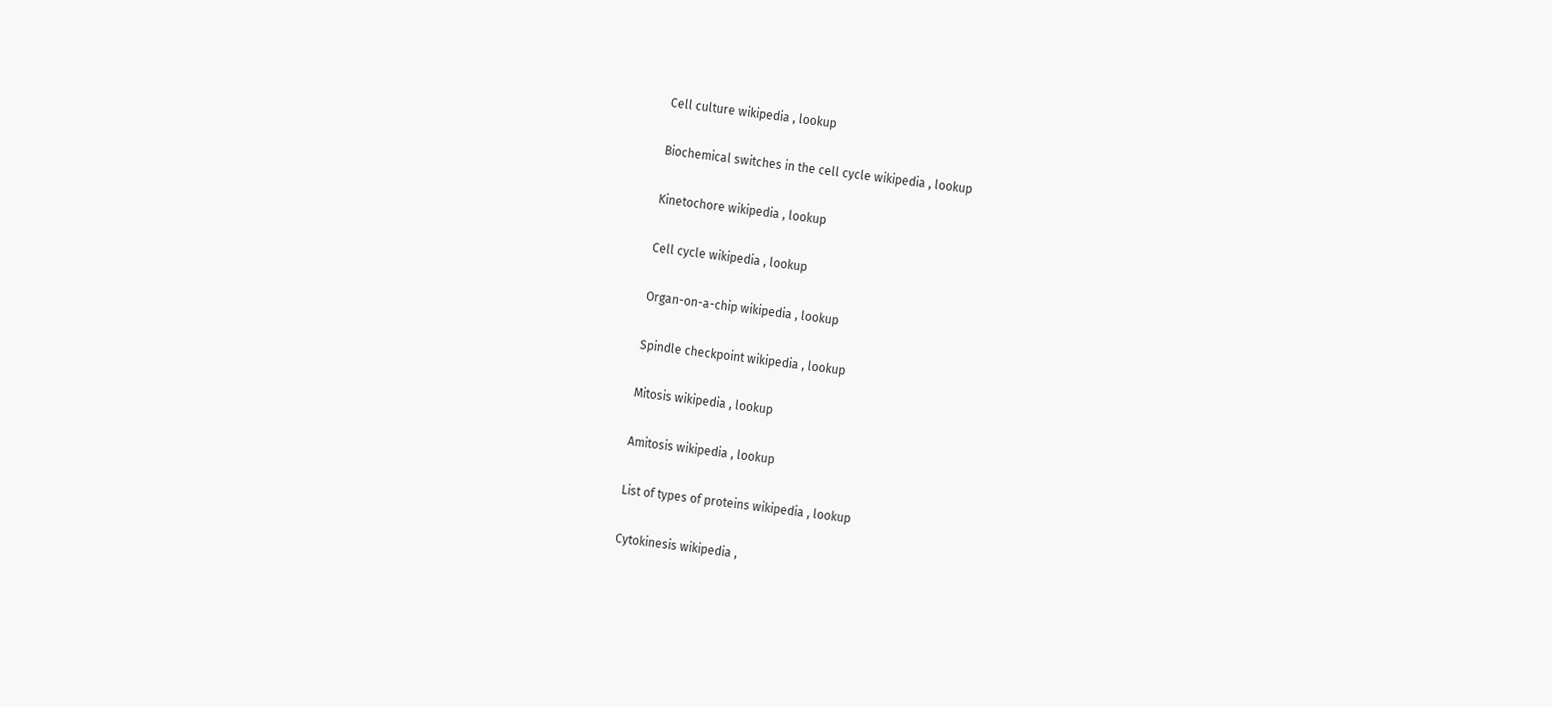Cell culture wikipedia , lookup

Biochemical switches in the cell cycle wikipedia , lookup

Kinetochore wikipedia , lookup

Cell cycle wikipedia , lookup

Organ-on-a-chip wikipedia , lookup

Spindle checkpoint wikipedia , lookup

Mitosis wikipedia , lookup

Amitosis wikipedia , lookup

List of types of proteins wikipedia , lookup

Cytokinesis wikipedia ,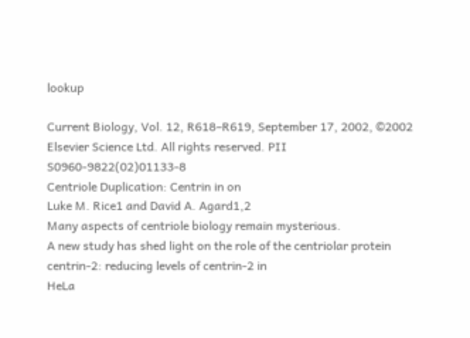lookup

Current Biology, Vol. 12, R618–R619, September 17, 2002, ©2002 Elsevier Science Ltd. All rights reserved. PII S0960-9822(02)01133-8
Centriole Duplication: Centrin in on
Luke M. Rice1 and David A. Agard1,2
Many aspects of centriole biology remain mysterious.
A new study has shed light on the role of the centriolar protein centrin-2: reducing levels of centrin-2 in
HeLa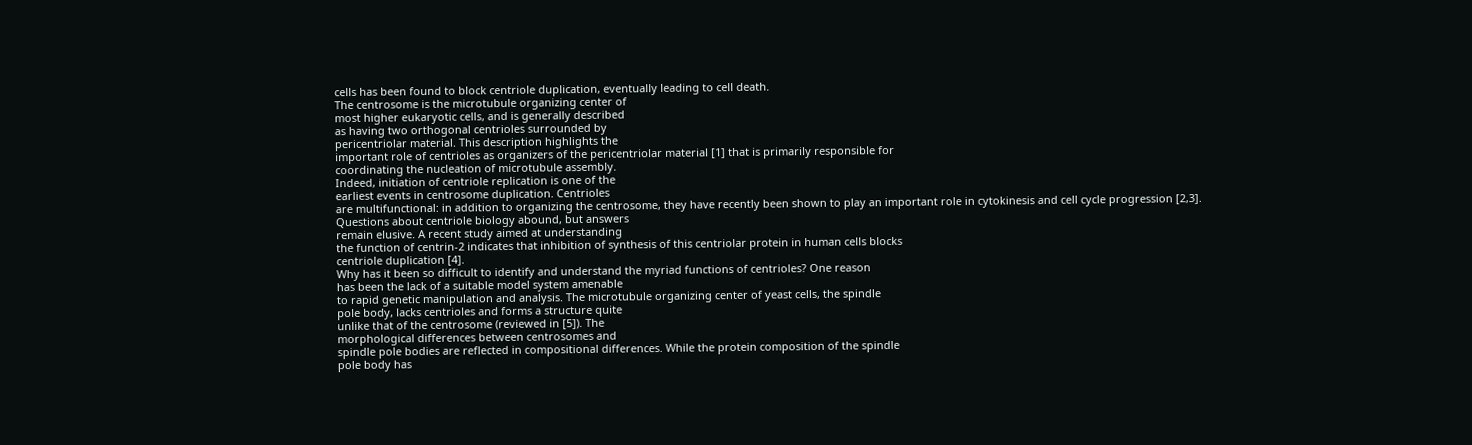cells has been found to block centriole duplication, eventually leading to cell death.
The centrosome is the microtubule organizing center of
most higher eukaryotic cells, and is generally described
as having two orthogonal centrioles surrounded by
pericentriolar material. This description highlights the
important role of centrioles as organizers of the pericentriolar material [1] that is primarily responsible for
coordinating the nucleation of microtubule assembly.
Indeed, initiation of centriole replication is one of the
earliest events in centrosome duplication. Centrioles
are multifunctional: in addition to organizing the centrosome, they have recently been shown to play an important role in cytokinesis and cell cycle progression [2,3].
Questions about centriole biology abound, but answers
remain elusive. A recent study aimed at understanding
the function of centrin-2 indicates that inhibition of synthesis of this centriolar protein in human cells blocks
centriole duplication [4].
Why has it been so difficult to identify and understand the myriad functions of centrioles? One reason
has been the lack of a suitable model system amenable
to rapid genetic manipulation and analysis. The microtubule organizing center of yeast cells, the spindle
pole body, lacks centrioles and forms a structure quite
unlike that of the centrosome (reviewed in [5]). The
morphological differences between centrosomes and
spindle pole bodies are reflected in compositional differences. While the protein composition of the spindle
pole body has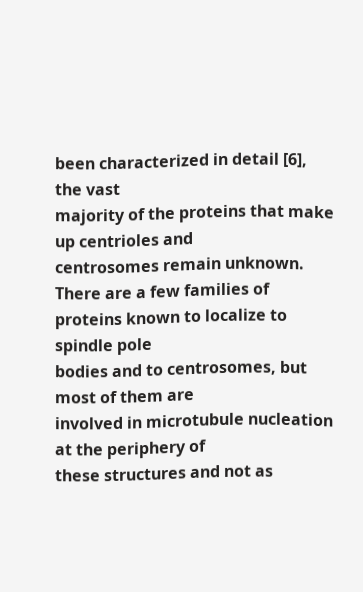been characterized in detail [6], the vast
majority of the proteins that make up centrioles and
centrosomes remain unknown. There are a few families of proteins known to localize to spindle pole
bodies and to centrosomes, but most of them are
involved in microtubule nucleation at the periphery of
these structures and not as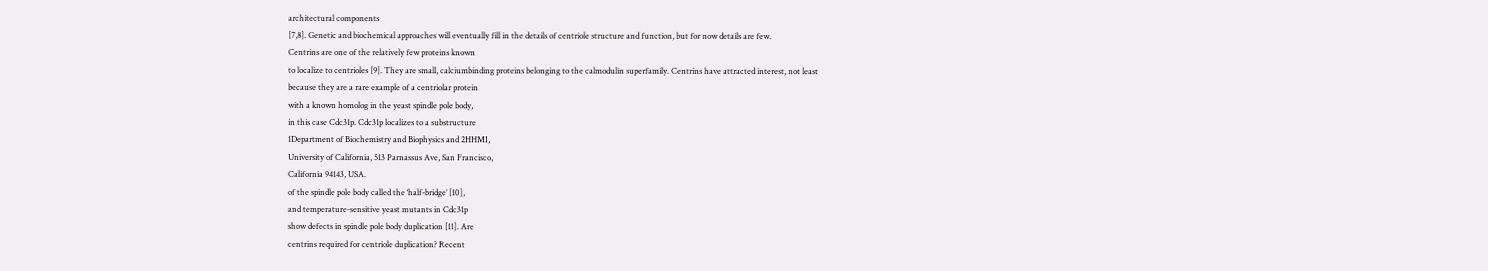architectural components
[7,8]. Genetic and biochemical approaches will eventually fill in the details of centriole structure and function, but for now details are few.
Centrins are one of the relatively few proteins known
to localize to centrioles [9]. They are small, calciumbinding proteins belonging to the calmodulin superfamily. Centrins have attracted interest, not least
because they are a rare example of a centriolar protein
with a known homolog in the yeast spindle pole body,
in this case Cdc31p. Cdc31p localizes to a substructure
1Department of Biochemistry and Biophysics and 2HHMI,
University of California, 513 Parnassus Ave, San Francisco,
California 94143, USA.
of the spindle pole body called the ‘half-bridge’ [10],
and temperature-sensitive yeast mutants in Cdc31p
show defects in spindle pole body duplication [11]. Are
centrins required for centriole duplication? Recent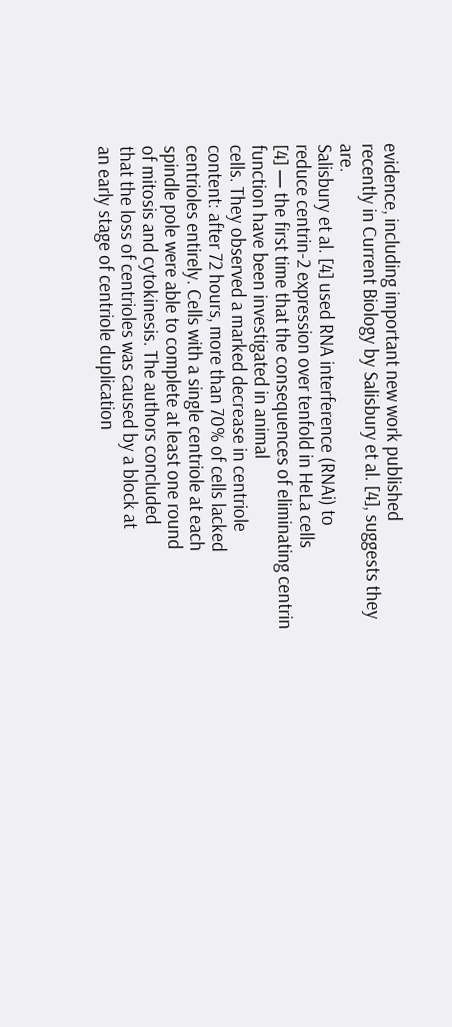evidence, including important new work published
recently in Current Biology by Salisbury et al. [4], suggests they are.
Salisbury et al. [4] used RNA interference (RNAi) to
reduce centrin-2 expression over tenfold in HeLa cells
[4] — the first time that the consequences of eliminating centrin function have been investigated in animal
cells. They observed a marked decrease in centriole
content: after 72 hours, more than 70% of cells lacked
centrioles entirely. Cells with a single centriole at each
spindle pole were able to complete at least one round
of mitosis and cytokinesis. The authors concluded
that the loss of centrioles was caused by a block at
an early stage of centriole duplication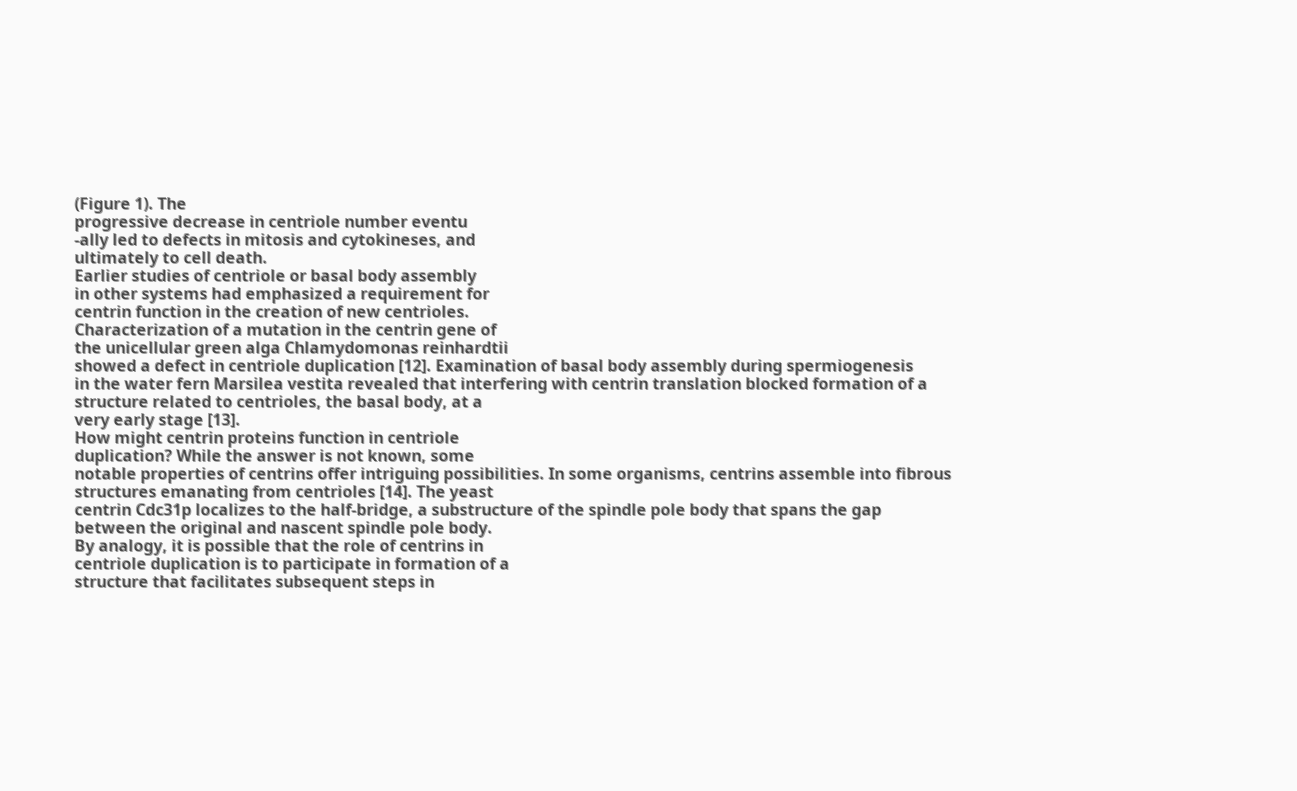(Figure 1). The
progressive decrease in centriole number eventu
-ally led to defects in mitosis and cytokineses, and
ultimately to cell death.
Earlier studies of centriole or basal body assembly
in other systems had emphasized a requirement for
centrin function in the creation of new centrioles.
Characterization of a mutation in the centrin gene of
the unicellular green alga Chlamydomonas reinhardtii
showed a defect in centriole duplication [12]. Examination of basal body assembly during spermiogenesis
in the water fern Marsilea vestita revealed that interfering with centrin translation blocked formation of a
structure related to centrioles, the basal body, at a
very early stage [13].
How might centrin proteins function in centriole
duplication? While the answer is not known, some
notable properties of centrins offer intriguing possibilities. In some organisms, centrins assemble into fibrous
structures emanating from centrioles [14]. The yeast
centrin Cdc31p localizes to the half-bridge, a substructure of the spindle pole body that spans the gap
between the original and nascent spindle pole body.
By analogy, it is possible that the role of centrins in
centriole duplication is to participate in formation of a
structure that facilitates subsequent steps in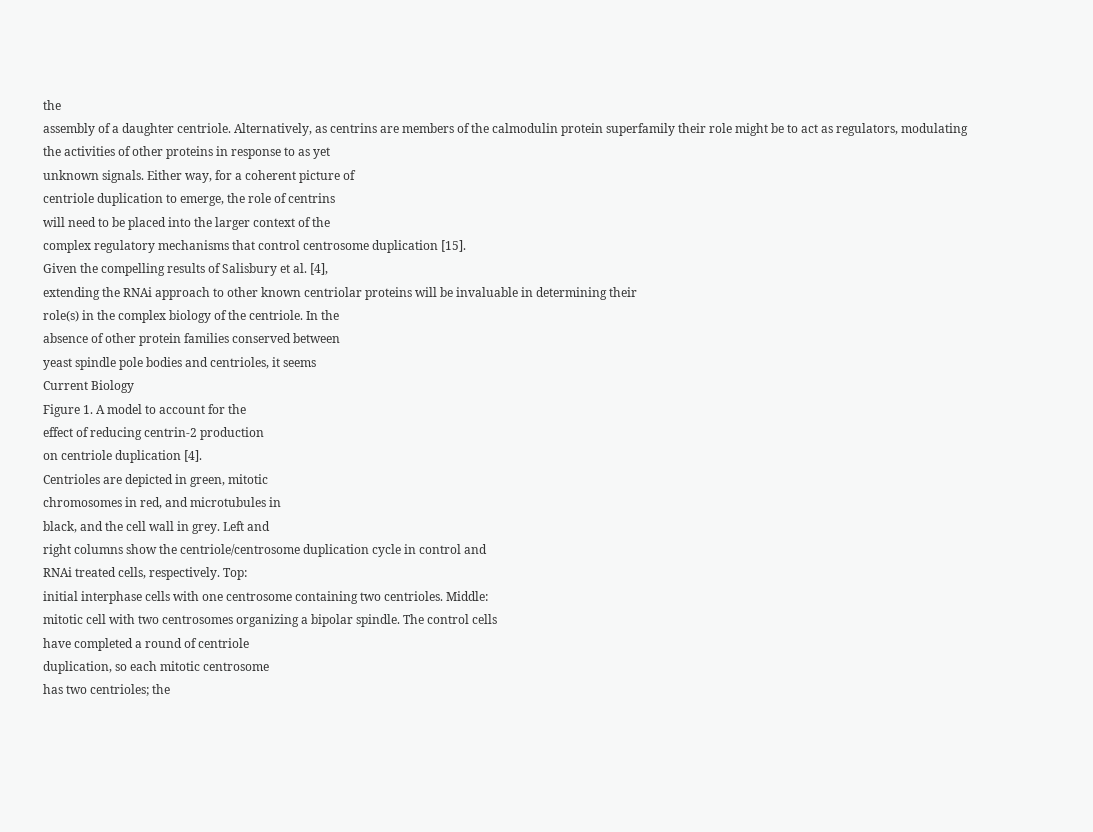the
assembly of a daughter centriole. Alternatively, as centrins are members of the calmodulin protein superfamily their role might be to act as regulators, modulating
the activities of other proteins in response to as yet
unknown signals. Either way, for a coherent picture of
centriole duplication to emerge, the role of centrins
will need to be placed into the larger context of the
complex regulatory mechanisms that control centrosome duplication [15].
Given the compelling results of Salisbury et al. [4],
extending the RNAi approach to other known centriolar proteins will be invaluable in determining their
role(s) in the complex biology of the centriole. In the
absence of other protein families conserved between
yeast spindle pole bodies and centrioles, it seems
Current Biology
Figure 1. A model to account for the
effect of reducing centrin-2 production
on centriole duplication [4].
Centrioles are depicted in green, mitotic
chromosomes in red, and microtubules in
black, and the cell wall in grey. Left and
right columns show the centriole/centrosome duplication cycle in control and
RNAi treated cells, respectively. Top:
initial interphase cells with one centrosome containing two centrioles. Middle:
mitotic cell with two centrosomes organizing a bipolar spindle. The control cells
have completed a round of centriole
duplication, so each mitotic centrosome
has two centrioles; the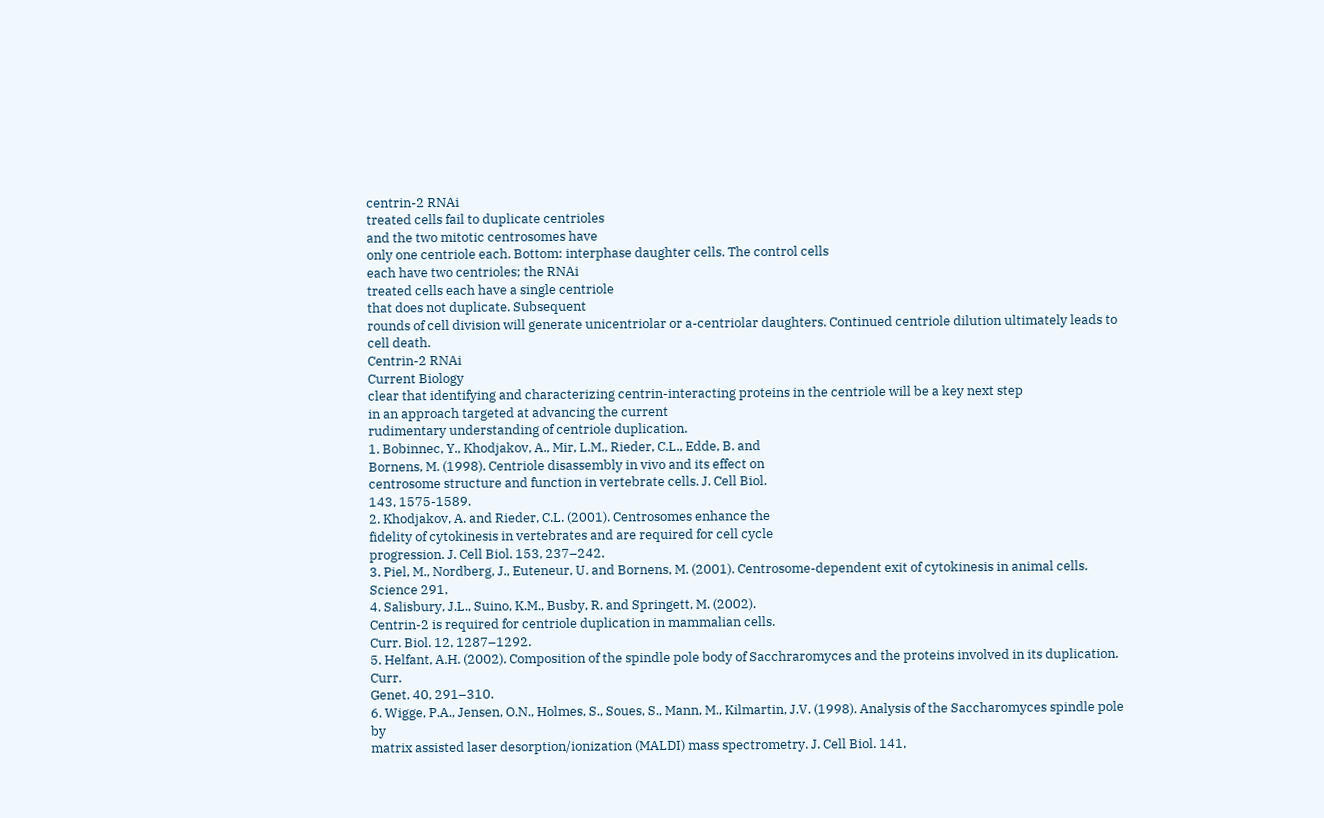centrin-2 RNAi
treated cells fail to duplicate centrioles
and the two mitotic centrosomes have
only one centriole each. Bottom: interphase daughter cells. The control cells
each have two centrioles; the RNAi
treated cells each have a single centriole
that does not duplicate. Subsequent
rounds of cell division will generate unicentriolar or a-centriolar daughters. Continued centriole dilution ultimately leads to
cell death.
Centrin-2 RNAi
Current Biology
clear that identifying and characterizing centrin-interacting proteins in the centriole will be a key next step
in an approach targeted at advancing the current
rudimentary understanding of centriole duplication.
1. Bobinnec, Y., Khodjakov, A., Mir, L.M., Rieder, C.L., Edde, B. and
Bornens, M. (1998). Centriole disassembly in vivo and its effect on
centrosome structure and function in vertebrate cells. J. Cell Biol.
143, 1575-1589.
2. Khodjakov, A. and Rieder, C.L. (2001). Centrosomes enhance the
fidelity of cytokinesis in vertebrates and are required for cell cycle
progression. J. Cell Biol. 153, 237–242.
3. Piel, M., Nordberg, J., Euteneur, U. and Bornens, M. (2001). Centrosome-dependent exit of cytokinesis in animal cells. Science 291,
4. Salisbury, J.L., Suino, K.M., Busby, R. and Springett, M. (2002).
Centrin-2 is required for centriole duplication in mammalian cells.
Curr. Biol. 12, 1287–1292.
5. Helfant, A.H. (2002). Composition of the spindle pole body of Sacchraromyces and the proteins involved in its duplication. Curr.
Genet. 40, 291–310.
6. Wigge, P.A., Jensen, O.N., Holmes, S., Soues, S., Mann, M., Kilmartin, J.V. (1998). Analysis of the Saccharomyces spindle pole by
matrix assisted laser desorption/ionization (MALDI) mass spectrometry. J. Cell Biol. 141,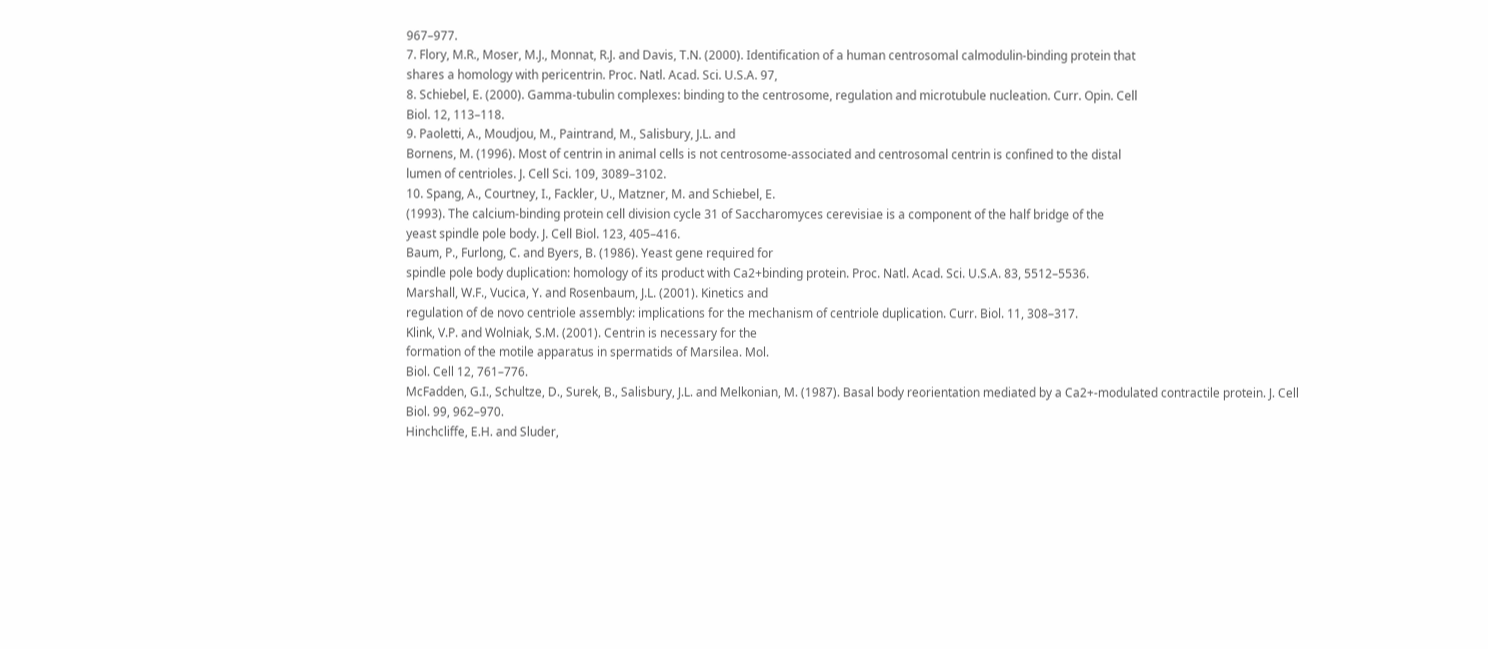967–977.
7. Flory, M.R., Moser, M.J., Monnat, R.J. and Davis, T.N. (2000). Identification of a human centrosomal calmodulin-binding protein that
shares a homology with pericentrin. Proc. Natl. Acad. Sci. U.S.A. 97,
8. Schiebel, E. (2000). Gamma-tubulin complexes: binding to the centrosome, regulation and microtubule nucleation. Curr. Opin. Cell
Biol. 12, 113–118.
9. Paoletti, A., Moudjou, M., Paintrand, M., Salisbury, J.L. and
Bornens, M. (1996). Most of centrin in animal cells is not centrosome-associated and centrosomal centrin is confined to the distal
lumen of centrioles. J. Cell Sci. 109, 3089–3102.
10. Spang, A., Courtney, I., Fackler, U., Matzner, M. and Schiebel, E.
(1993). The calcium-binding protein cell division cycle 31 of Saccharomyces cerevisiae is a component of the half bridge of the
yeast spindle pole body. J. Cell Biol. 123, 405–416.
Baum, P., Furlong, C. and Byers, B. (1986). Yeast gene required for
spindle pole body duplication: homology of its product with Ca2+binding protein. Proc. Natl. Acad. Sci. U.S.A. 83, 5512–5536.
Marshall, W.F., Vucica, Y. and Rosenbaum, J.L. (2001). Kinetics and
regulation of de novo centriole assembly: implications for the mechanism of centriole duplication. Curr. Biol. 11, 308–317.
Klink, V.P. and Wolniak, S.M. (2001). Centrin is necessary for the
formation of the motile apparatus in spermatids of Marsilea. Mol.
Biol. Cell 12, 761–776.
McFadden, G.I., Schultze, D., Surek, B., Salisbury, J.L. and Melkonian, M. (1987). Basal body reorientation mediated by a Ca2+-modulated contractile protein. J. Cell Biol. 99, 962–970.
Hinchcliffe, E.H. and Sluder,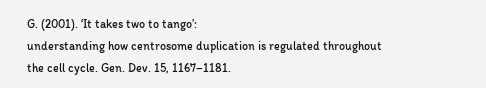G. (2001). ‘It takes two to tango’:
understanding how centrosome duplication is regulated throughout
the cell cycle. Gen. Dev. 15, 1167–1181.